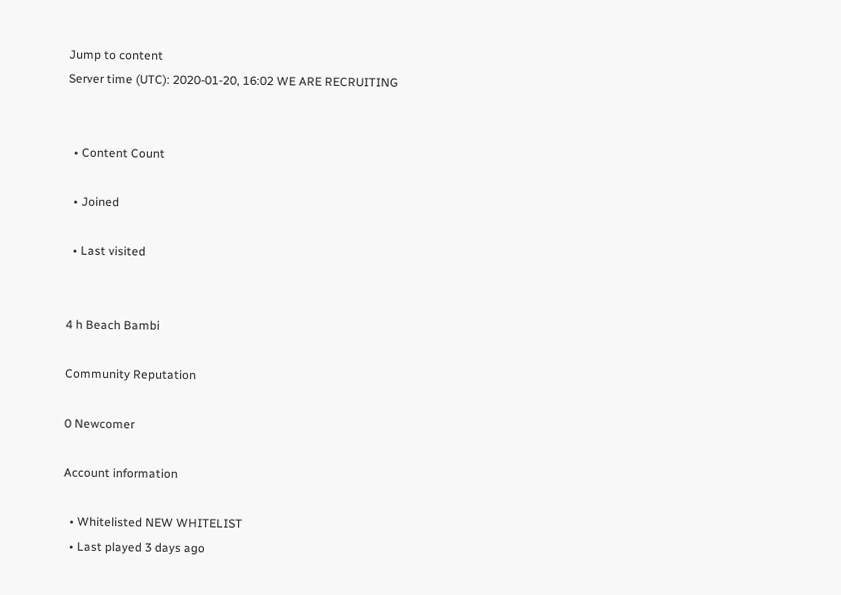Jump to content
Server time (UTC): 2020-01-20, 16:02 WE ARE RECRUITING


  • Content Count

  • Joined

  • Last visited


4 h Beach Bambi

Community Reputation

0 Newcomer

Account information

  • Whitelisted NEW WHITELIST
  • Last played 3 days ago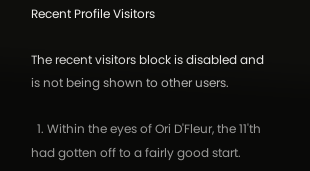Recent Profile Visitors

The recent visitors block is disabled and is not being shown to other users.

  1. Within the eyes of Ori D'Fleur, the 11'th had gotten off to a fairly good start.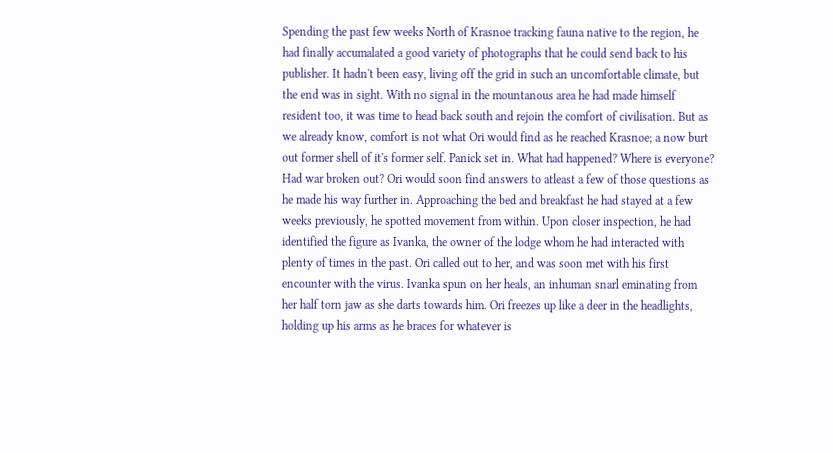Spending the past few weeks North of Krasnoe tracking fauna native to the region, he had finally accumalated a good variety of photographs that he could send back to his publisher. It hadn't been easy, living off the grid in such an uncomfortable climate, but the end was in sight. With no signal in the mountanous area he had made himself resident too, it was time to head back south and rejoin the comfort of civilisation. But as we already know, comfort is not what Ori would find as he reached Krasnoe; a now burt out former shell of it's former self. Panick set in. What had happened? Where is everyone? Had war broken out? Ori would soon find answers to atleast a few of those questions as he made his way further in. Approaching the bed and breakfast he had stayed at a few weeks previously, he spotted movement from within. Upon closer inspection, he had identified the figure as Ivanka, the owner of the lodge whom he had interacted with plenty of times in the past. Ori called out to her, and was soon met with his first encounter with the virus. Ivanka spun on her heals, an inhuman snarl eminating from her half torn jaw as she darts towards him. Ori freezes up like a deer in the headlights, holding up his arms as he braces for whatever is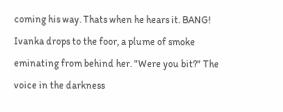coming his way. Thats when he hears it. BANG! Ivanka drops to the foor, a plume of smoke eminating from behind her. "Were you bit?" The voice in the darkness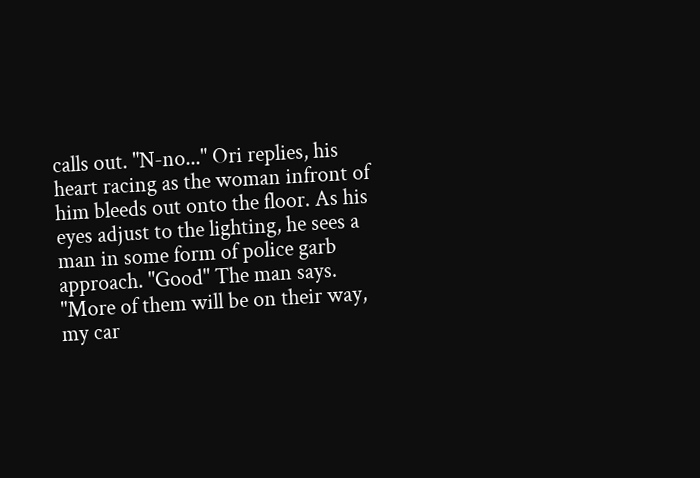calls out. "N-no..." Ori replies, his heart racing as the woman infront of him bleeds out onto the floor. As his eyes adjust to the lighting, he sees a man in some form of police garb approach. "Good" The man says. "More of them will be on their way, my car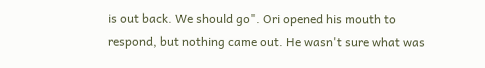is out back. We should go". Ori opened his mouth to respond, but nothing came out. He wasn't sure what was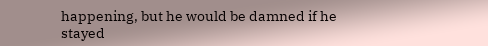happening, but he would be damned if he stayed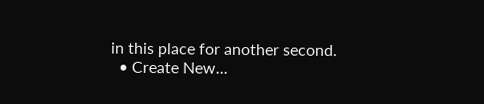in this place for another second.
  • Create New...